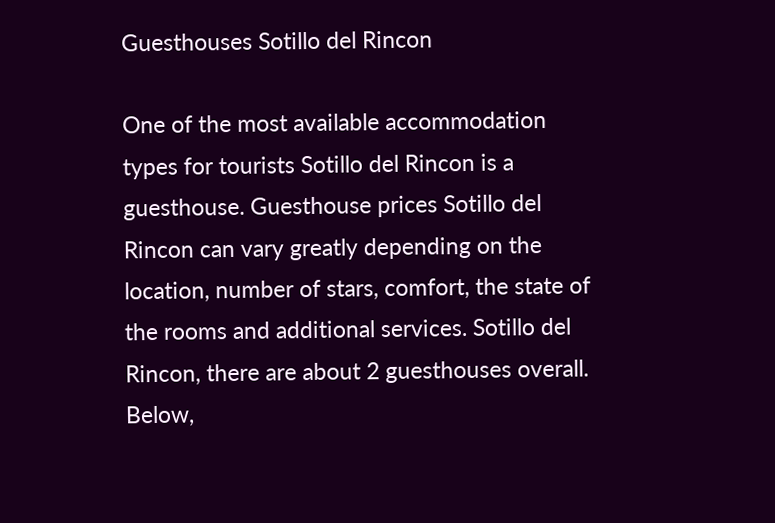Guesthouses Sotillo del Rincon

One of the most available accommodation types for tourists Sotillo del Rincon is a guesthouse. Guesthouse prices Sotillo del Rincon can vary greatly depending on the location, number of stars, comfort, the state of the rooms and additional services. Sotillo del Rincon, there are about 2 guesthouses overall. Below,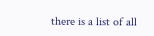there is a list of all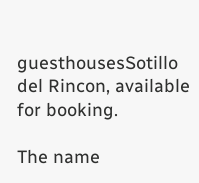guesthousesSotillo del Rincon, available for booking.

The name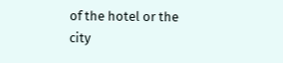of the hotel or the city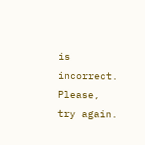is incorrect. Please, try again.